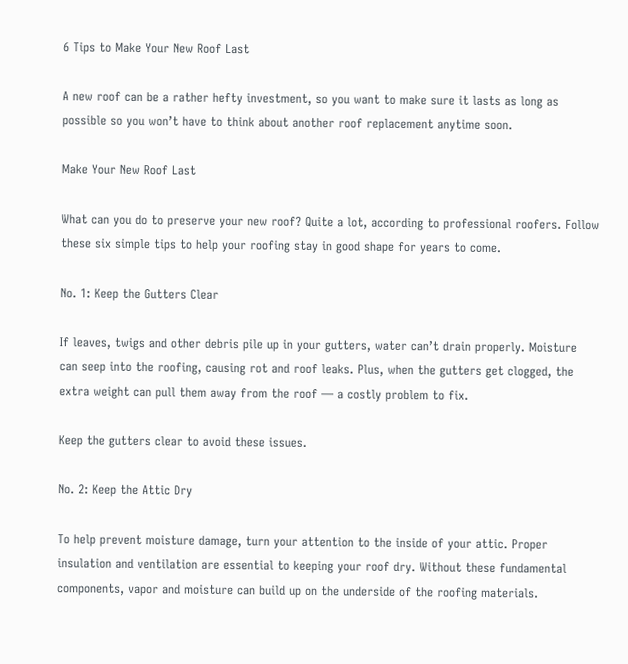6 Tips to Make Your New Roof Last

A new roof can be a rather hefty investment, so you want to make sure it lasts as long as possible so you won’t have to think about another roof replacement anytime soon.

Make Your New Roof Last

What can you do to preserve your new roof? Quite a lot, according to professional roofers. Follow these six simple tips to help your roofing stay in good shape for years to come.

No. 1: Keep the Gutters Clear

If leaves, twigs and other debris pile up in your gutters, water can’t drain properly. Moisture can seep into the roofing, causing rot and roof leaks. Plus, when the gutters get clogged, the extra weight can pull them away from the roof — a costly problem to fix.

Keep the gutters clear to avoid these issues.

No. 2: Keep the Attic Dry

To help prevent moisture damage, turn your attention to the inside of your attic. Proper insulation and ventilation are essential to keeping your roof dry. Without these fundamental components, vapor and moisture can build up on the underside of the roofing materials.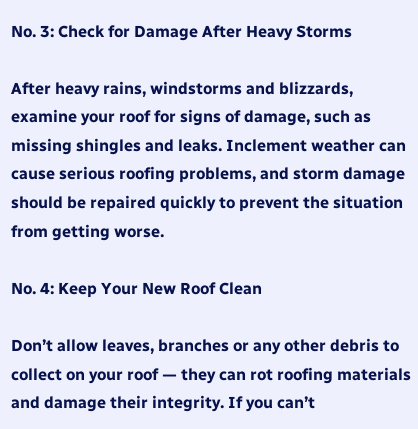No. 3: Check for Damage After Heavy Storms

After heavy rains, windstorms and blizzards, examine your roof for signs of damage, such as missing shingles and leaks. Inclement weather can cause serious roofing problems, and storm damage should be repaired quickly to prevent the situation from getting worse.

No. 4: Keep Your New Roof Clean

Don’t allow leaves, branches or any other debris to collect on your roof — they can rot roofing materials and damage their integrity. If you can’t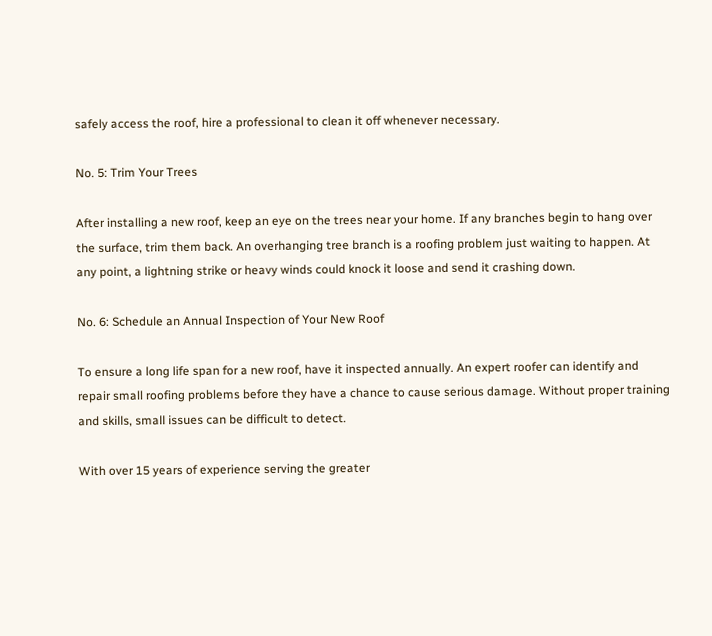safely access the roof, hire a professional to clean it off whenever necessary.

No. 5: Trim Your Trees

After installing a new roof, keep an eye on the trees near your home. If any branches begin to hang over the surface, trim them back. An overhanging tree branch is a roofing problem just waiting to happen. At any point, a lightning strike or heavy winds could knock it loose and send it crashing down.

No. 6: Schedule an Annual Inspection of Your New Roof

To ensure a long life span for a new roof, have it inspected annually. An expert roofer can identify and repair small roofing problems before they have a chance to cause serious damage. Without proper training and skills, small issues can be difficult to detect.

With over 15 years of experience serving the greater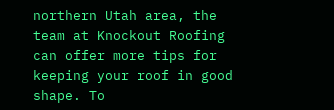northern Utah area, the team at Knockout Roofing can offer more tips for keeping your roof in good shape. To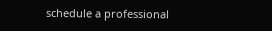schedule a professional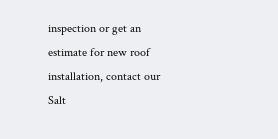inspection or get an estimate for new roof installation, contact our Salt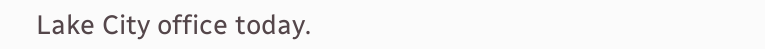Lake City office today.